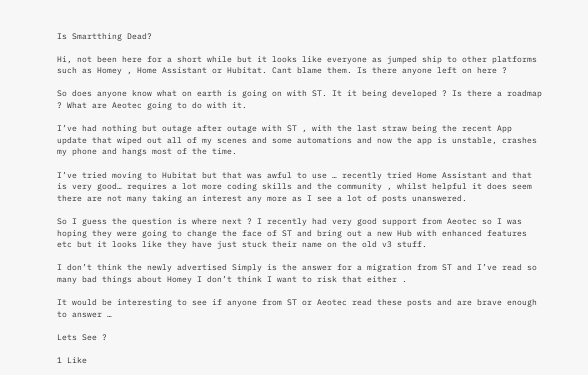Is Smartthing Dead?

Hi, not been here for a short while but it looks like everyone as jumped ship to other platforms such as Homey , Home Assistant or Hubitat. Cant blame them. Is there anyone left on here ?

So does anyone know what on earth is going on with ST. It it being developed ? Is there a roadmap ? What are Aeotec going to do with it.

I’ve had nothing but outage after outage with ST , with the last straw being the recent App update that wiped out all of my scenes and some automations and now the app is unstable, crashes my phone and hangs most of the time.

I’ve tried moving to Hubitat but that was awful to use … recently tried Home Assistant and that is very good… requires a lot more coding skills and the community , whilst helpful it does seem there are not many taking an interest any more as I see a lot of posts unanswered.

So I guess the question is where next ? I recently had very good support from Aeotec so I was hoping they were going to change the face of ST and bring out a new Hub with enhanced features etc but it looks like they have just stuck their name on the old v3 stuff.

I don’t think the newly advertised Simply is the answer for a migration from ST and I’ve read so many bad things about Homey I don’t think I want to risk that either .

It would be interesting to see if anyone from ST or Aeotec read these posts and are brave enough to answer …

Lets See ?

1 Like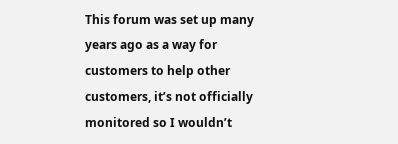This forum was set up many years ago as a way for customers to help other customers, it’s not officially monitored so I wouldn’t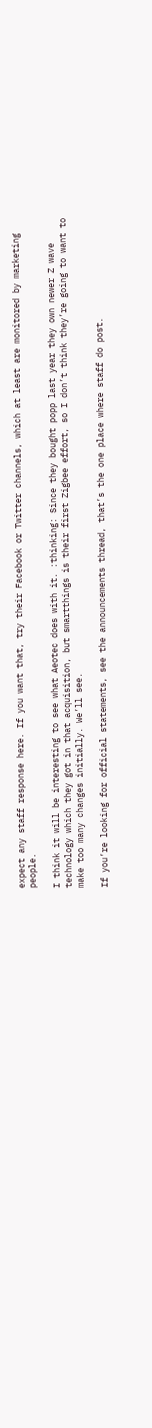expect any staff response here. If you want that, try their Facebook or Twitter channels, which at least are monitored by marketing people.

I think it will be interesting to see what Aeotec does with it. :thinking: Since they bought popp last year they own newer Z wave technology which they got in that acquisition, but smartthings is their first Zigbee effort, so I don’t think they’re going to want to make too many changes initially. We’ll see.

If you’re looking for official statements, see the announcements thread, that’s the one place where staff do post.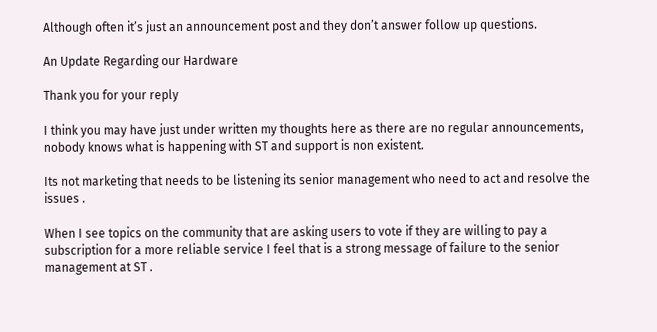Although often it’s just an announcement post and they don’t answer follow up questions.

An Update Regarding our Hardware

Thank you for your reply

I think you may have just under written my thoughts here as there are no regular announcements, nobody knows what is happening with ST and support is non existent.

Its not marketing that needs to be listening its senior management who need to act and resolve the issues .

When I see topics on the community that are asking users to vote if they are willing to pay a subscription for a more reliable service I feel that is a strong message of failure to the senior management at ST .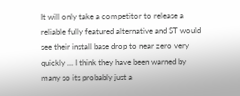It will only take a competitor to release a reliable fully featured alternative and ST would see their install base drop to near zero very quickly … I think they have been warned by many so its probably just a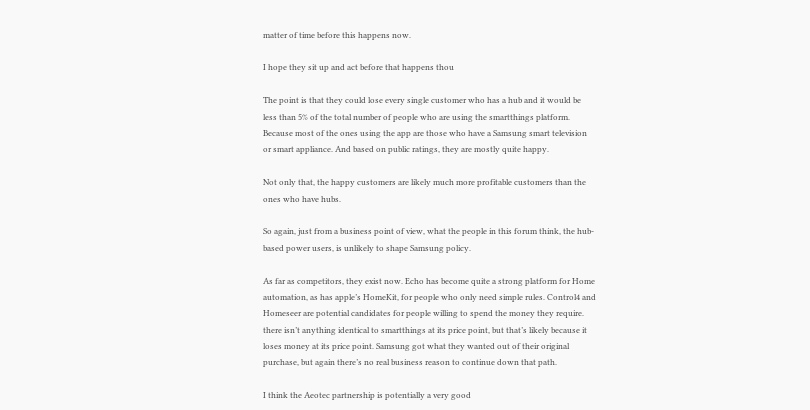matter of time before this happens now.

I hope they sit up and act before that happens thou

The point is that they could lose every single customer who has a hub and it would be less than 5% of the total number of people who are using the smartthings platform. Because most of the ones using the app are those who have a Samsung smart television or smart appliance. And based on public ratings, they are mostly quite happy.

Not only that, the happy customers are likely much more profitable customers than the ones who have hubs.

So again, just from a business point of view, what the people in this forum think, the hub-based power users, is unlikely to shape Samsung policy.

As far as competitors, they exist now. Echo has become quite a strong platform for Home automation, as has apple’s HomeKit, for people who only need simple rules. Control4 and Homeseer are potential candidates for people willing to spend the money they require. there isn’t anything identical to smartthings at its price point, but that’s likely because it loses money at its price point. Samsung got what they wanted out of their original purchase, but again there’s no real business reason to continue down that path.

I think the Aeotec partnership is potentially a very good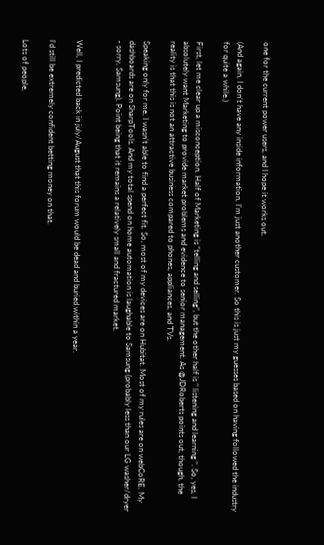one for the current power users, and I hope it works out.

(And again, I don’t have any inside information, I’m just another customer. So this is just my guesses based on having followed the industry for quite a while.)

First, let me clear up a misconception. Half of Marketing is “telling and selling”, but the other half is " listening and learning ". So, yes, I absolutely want Marketing to provide market problems and evidence to senior management. As @JDRoberts points out, though, the reality is that this is not an attractive business compared to phones, appliances, and TVs.

Speaking only for me, I wasn’t able to find a perfect fit. So, most of my devices are on Hubitat. Most of my rules are on webCoRE. My dashboards are on SharpTools. And my total spend on home automation is laughable to Samsung (probably less than our LG washer/dryer - sorry, Samsung). Point being that it remains a relatively small and fractured market.


Well, I predicted back in july/August that this forum would be dead and buried within a year.

I’d still be extremely confident betting money on that.

Lots of people,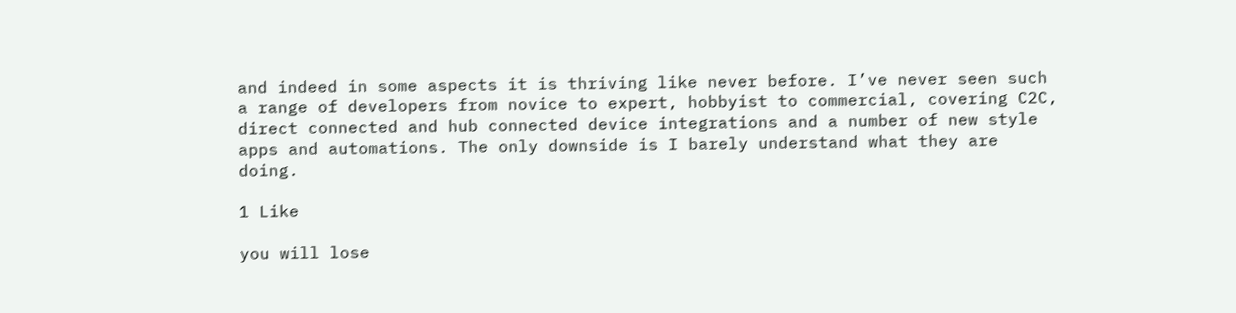and indeed in some aspects it is thriving like never before. I’ve never seen such a range of developers from novice to expert, hobbyist to commercial, covering C2C, direct connected and hub connected device integrations and a number of new style apps and automations. The only downside is I barely understand what they are doing.

1 Like

you will lose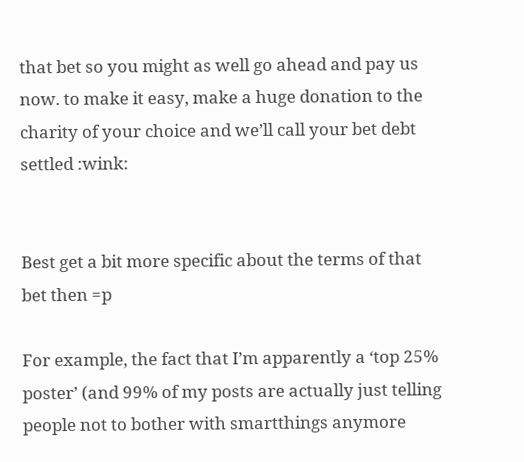that bet so you might as well go ahead and pay us now. to make it easy, make a huge donation to the charity of your choice and we’ll call your bet debt settled :wink:


Best get a bit more specific about the terms of that bet then =p

For example, the fact that I’m apparently a ‘top 25% poster’ (and 99% of my posts are actually just telling people not to bother with smartthings anymore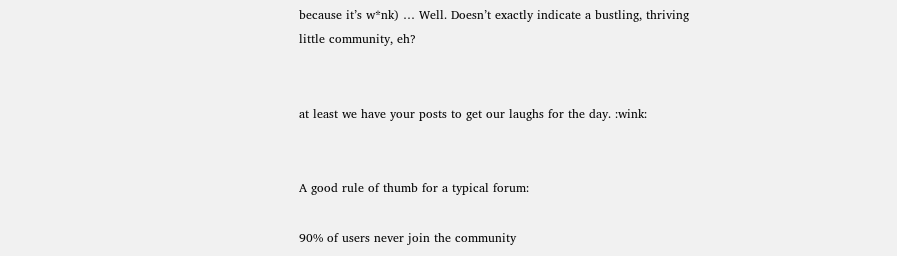because it’s w*nk) … Well. Doesn’t exactly indicate a bustling, thriving little community, eh?


at least we have your posts to get our laughs for the day. :wink:


A good rule of thumb for a typical forum:

90% of users never join the community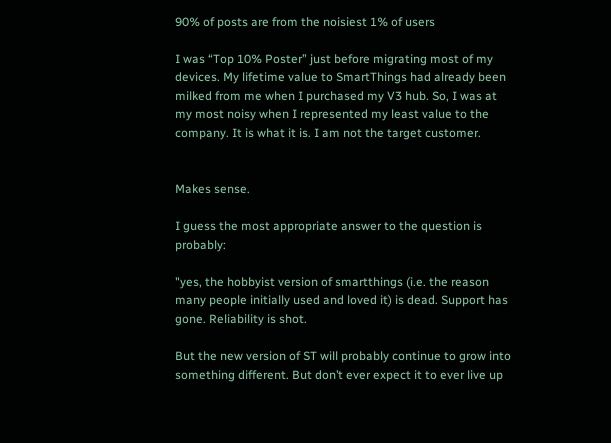90% of posts are from the noisiest 1% of users

I was “Top 10% Poster” just before migrating most of my devices. My lifetime value to SmartThings had already been milked from me when I purchased my V3 hub. So, I was at my most noisy when I represented my least value to the company. It is what it is. I am not the target customer.


Makes sense.

I guess the most appropriate answer to the question is probably:

"yes, the hobbyist version of smartthings (i.e. the reason many people initially used and loved it) is dead. Support has gone. Reliability is shot.

But the new version of ST will probably continue to grow into something different. But don’t ever expect it to ever live up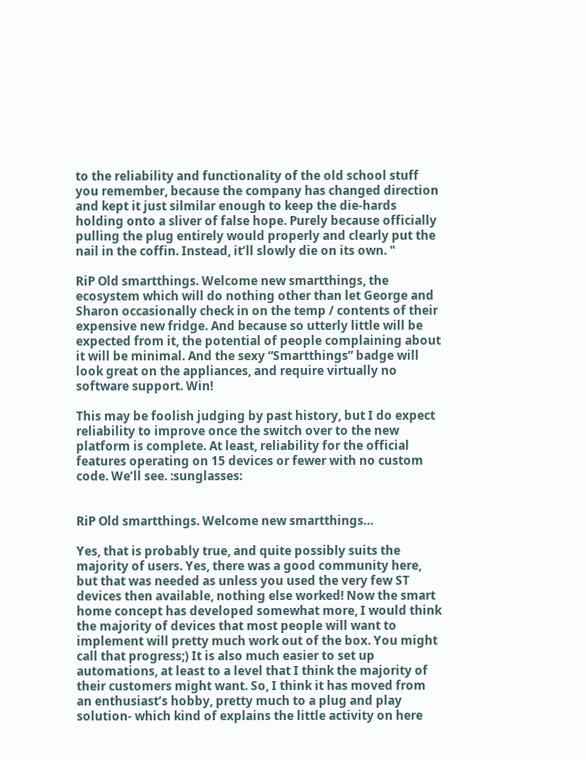to the reliability and functionality of the old school stuff you remember, because the company has changed direction and kept it just silmilar enough to keep the die-hards holding onto a sliver of false hope. Purely because officially pulling the plug entirely would properly and clearly put the nail in the coffin. Instead, it’ll slowly die on its own. "

RiP Old smartthings. Welcome new smartthings, the ecosystem which will do nothing other than let George and Sharon occasionally check in on the temp / contents of their expensive new fridge. And because so utterly little will be expected from it, the potential of people complaining about it will be minimal. And the sexy “Smartthings” badge will look great on the appliances, and require virtually no software support. Win!

This may be foolish judging by past history, but I do expect reliability to improve once the switch over to the new platform is complete. At least, reliability for the official features operating on 15 devices or fewer with no custom code. We’ll see. :sunglasses:


RiP Old smartthings. Welcome new smartthings…

Yes, that is probably true, and quite possibly suits the majority of users. Yes, there was a good community here, but that was needed as unless you used the very few ST devices then available, nothing else worked! Now the smart home concept has developed somewhat more, I would think the majority of devices that most people will want to implement will pretty much work out of the box. You might call that progress;) It is also much easier to set up automations, at least to a level that I think the majority of their customers might want. So, I think it has moved from an enthusiast’s hobby, pretty much to a plug and play solution- which kind of explains the little activity on here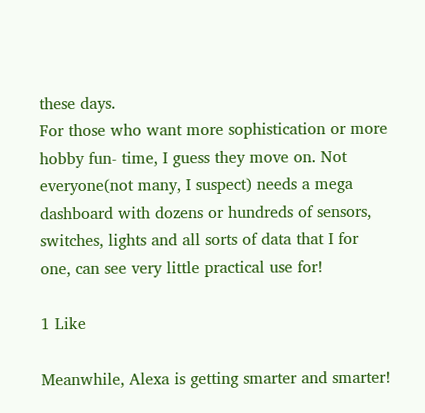these days.
For those who want more sophistication or more hobby fun- time, I guess they move on. Not everyone(not many, I suspect) needs a mega dashboard with dozens or hundreds of sensors, switches, lights and all sorts of data that I for one, can see very little practical use for!

1 Like

Meanwhile, Alexa is getting smarter and smarter!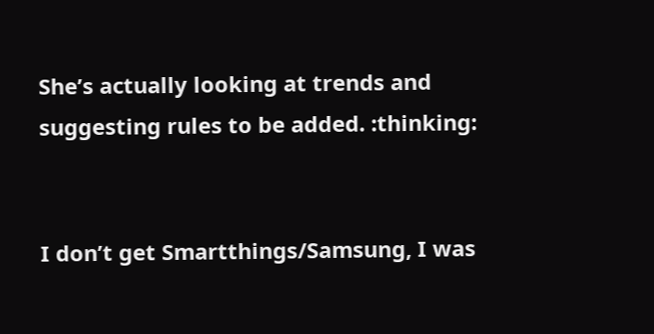She’s actually looking at trends and suggesting rules to be added. :thinking:


I don’t get Smartthings/Samsung, I was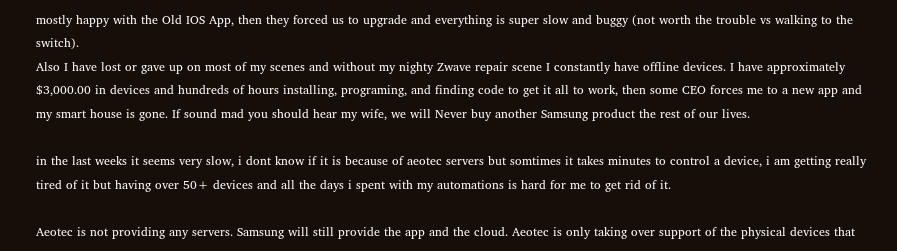mostly happy with the Old IOS App, then they forced us to upgrade and everything is super slow and buggy (not worth the trouble vs walking to the switch).
Also I have lost or gave up on most of my scenes and without my nighty Zwave repair scene I constantly have offline devices. I have approximately $3,000.00 in devices and hundreds of hours installing, programing, and finding code to get it all to work, then some CEO forces me to a new app and my smart house is gone. If sound mad you should hear my wife, we will Never buy another Samsung product the rest of our lives.

in the last weeks it seems very slow, i dont know if it is because of aeotec servers but somtimes it takes minutes to control a device, i am getting really tired of it but having over 50+ devices and all the days i spent with my automations is hard for me to get rid of it.

Aeotec is not providing any servers. Samsung will still provide the app and the cloud. Aeotec is only taking over support of the physical devices that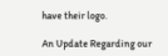have their logo.

An Update Regarding our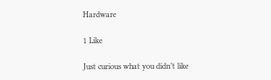Hardware

1 Like

Just curious what you didn’t like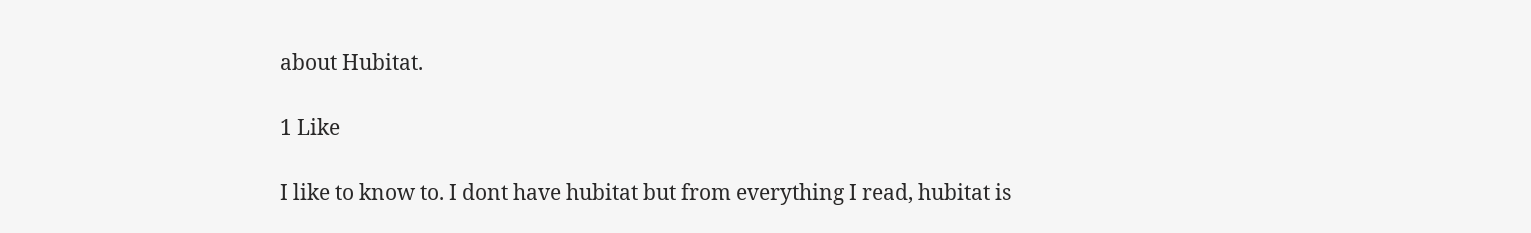about Hubitat.

1 Like

I like to know to. I dont have hubitat but from everything I read, hubitat is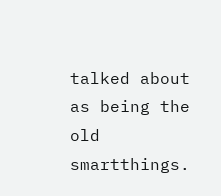talked about as being the old smartthings.